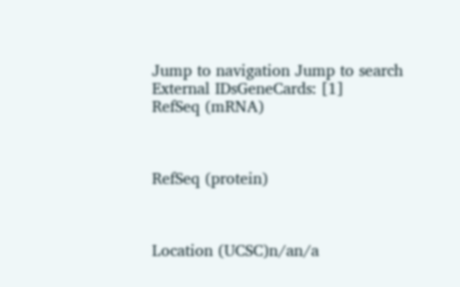Jump to navigation Jump to search
External IDsGeneCards: [1]
RefSeq (mRNA)



RefSeq (protein)



Location (UCSC)n/an/a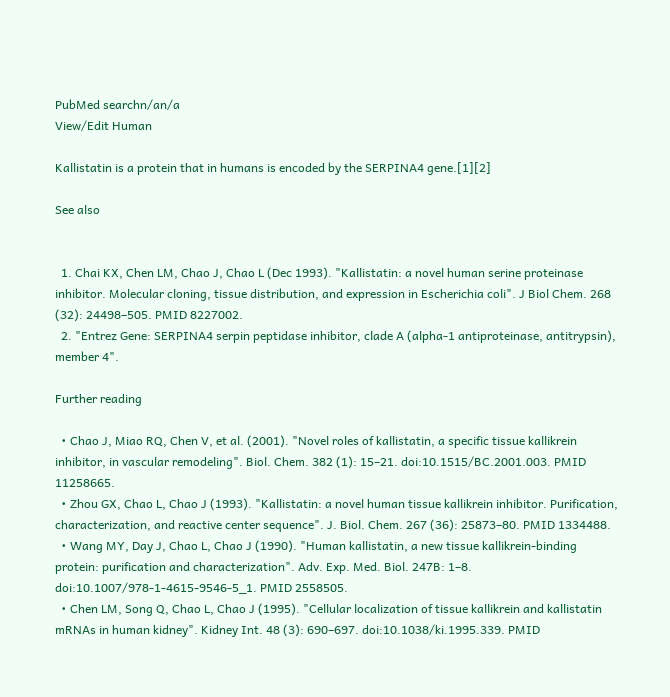PubMed searchn/an/a
View/Edit Human

Kallistatin is a protein that in humans is encoded by the SERPINA4 gene.[1][2]

See also


  1. Chai KX, Chen LM, Chao J, Chao L (Dec 1993). "Kallistatin: a novel human serine proteinase inhibitor. Molecular cloning, tissue distribution, and expression in Escherichia coli". J Biol Chem. 268 (32): 24498–505. PMID 8227002.
  2. "Entrez Gene: SERPINA4 serpin peptidase inhibitor, clade A (alpha-1 antiproteinase, antitrypsin), member 4".

Further reading

  • Chao J, Miao RQ, Chen V, et al. (2001). "Novel roles of kallistatin, a specific tissue kallikrein inhibitor, in vascular remodeling". Biol. Chem. 382 (1): 15–21. doi:10.1515/BC.2001.003. PMID 11258665.
  • Zhou GX, Chao L, Chao J (1993). "Kallistatin: a novel human tissue kallikrein inhibitor. Purification, characterization, and reactive center sequence". J. Biol. Chem. 267 (36): 25873–80. PMID 1334488.
  • Wang MY, Day J, Chao L, Chao J (1990). "Human kallistatin, a new tissue kallikrein-binding protein: purification and characterization". Adv. Exp. Med. Biol. 247B: 1–8. doi:10.1007/978-1-4615-9546-5_1. PMID 2558505.
  • Chen LM, Song Q, Chao L, Chao J (1995). "Cellular localization of tissue kallikrein and kallistatin mRNAs in human kidney". Kidney Int. 48 (3): 690–697. doi:10.1038/ki.1995.339. PMID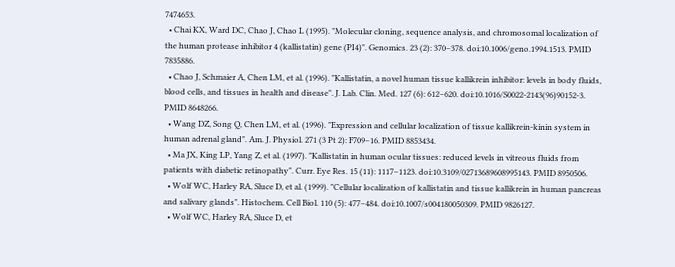7474653.
  • Chai KX, Ward DC, Chao J, Chao L (1995). "Molecular cloning, sequence analysis, and chromosomal localization of the human protease inhibitor 4 (kallistatin) gene (PI4)". Genomics. 23 (2): 370–378. doi:10.1006/geno.1994.1513. PMID 7835886.
  • Chao J, Schmaier A, Chen LM, et al. (1996). "Kallistatin, a novel human tissue kallikrein inhibitor: levels in body fluids, blood cells, and tissues in health and disease". J. Lab. Clin. Med. 127 (6): 612–620. doi:10.1016/S0022-2143(96)90152-3. PMID 8648266.
  • Wang DZ, Song Q, Chen LM, et al. (1996). "Expression and cellular localization of tissue kallikrein-kinin system in human adrenal gland". Am. J. Physiol. 271 (3 Pt 2): F709–16. PMID 8853434.
  • Ma JX, King LP, Yang Z, et al. (1997). "Kallistatin in human ocular tissues: reduced levels in vitreous fluids from patients with diabetic retinopathy". Curr. Eye Res. 15 (11): 1117–1123. doi:10.3109/02713689608995143. PMID 8950506.
  • Wolf WC, Harley RA, Sluce D, et al. (1999). "Cellular localization of kallistatin and tissue kallikrein in human pancreas and salivary glands". Histochem. Cell Biol. 110 (5): 477–484. doi:10.1007/s004180050309. PMID 9826127.
  • Wolf WC, Harley RA, Sluce D, et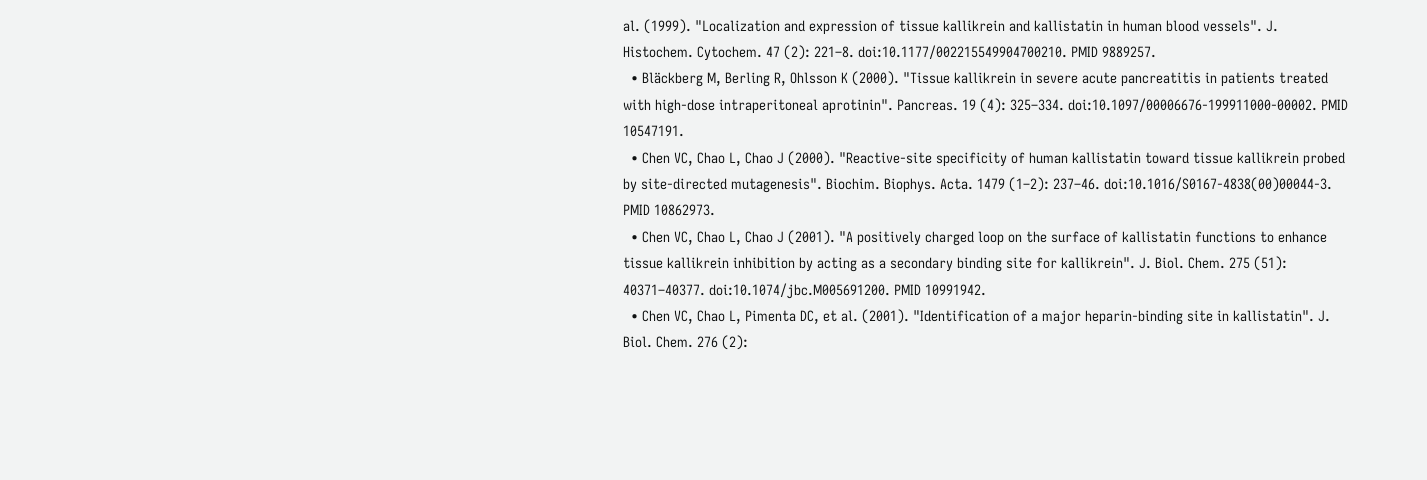al. (1999). "Localization and expression of tissue kallikrein and kallistatin in human blood vessels". J. Histochem. Cytochem. 47 (2): 221–8. doi:10.1177/002215549904700210. PMID 9889257.
  • Bläckberg M, Berling R, Ohlsson K (2000). "Tissue kallikrein in severe acute pancreatitis in patients treated with high-dose intraperitoneal aprotinin". Pancreas. 19 (4): 325–334. doi:10.1097/00006676-199911000-00002. PMID 10547191.
  • Chen VC, Chao L, Chao J (2000). "Reactive-site specificity of human kallistatin toward tissue kallikrein probed by site-directed mutagenesis". Biochim. Biophys. Acta. 1479 (1–2): 237–46. doi:10.1016/S0167-4838(00)00044-3. PMID 10862973.
  • Chen VC, Chao L, Chao J (2001). "A positively charged loop on the surface of kallistatin functions to enhance tissue kallikrein inhibition by acting as a secondary binding site for kallikrein". J. Biol. Chem. 275 (51): 40371–40377. doi:10.1074/jbc.M005691200. PMID 10991942.
  • Chen VC, Chao L, Pimenta DC, et al. (2001). "Identification of a major heparin-binding site in kallistatin". J. Biol. Chem. 276 (2):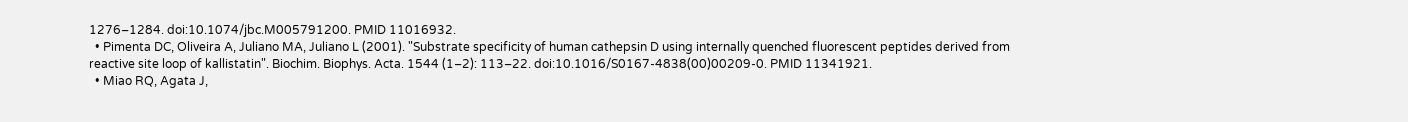1276–1284. doi:10.1074/jbc.M005791200. PMID 11016932.
  • Pimenta DC, Oliveira A, Juliano MA, Juliano L (2001). "Substrate specificity of human cathepsin D using internally quenched fluorescent peptides derived from reactive site loop of kallistatin". Biochim. Biophys. Acta. 1544 (1–2): 113–22. doi:10.1016/S0167-4838(00)00209-0. PMID 11341921.
  • Miao RQ, Agata J,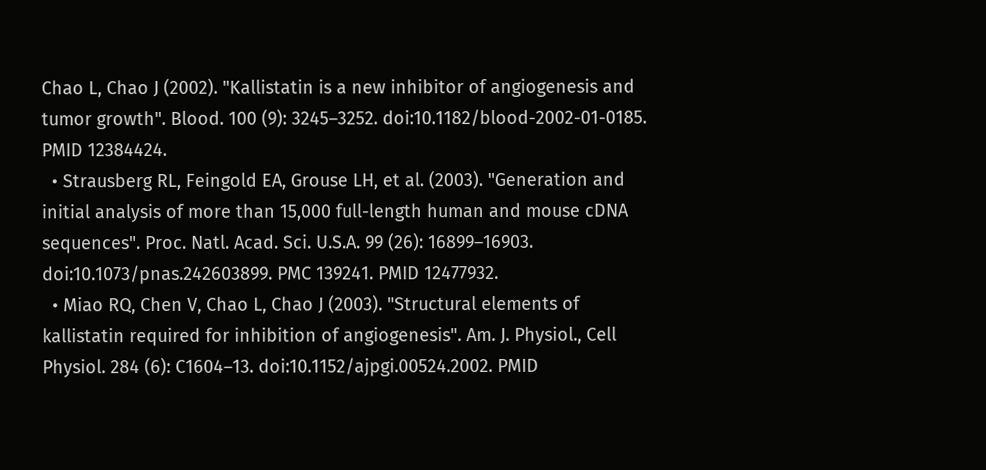Chao L, Chao J (2002). "Kallistatin is a new inhibitor of angiogenesis and tumor growth". Blood. 100 (9): 3245–3252. doi:10.1182/blood-2002-01-0185. PMID 12384424.
  • Strausberg RL, Feingold EA, Grouse LH, et al. (2003). "Generation and initial analysis of more than 15,000 full-length human and mouse cDNA sequences". Proc. Natl. Acad. Sci. U.S.A. 99 (26): 16899–16903. doi:10.1073/pnas.242603899. PMC 139241. PMID 12477932.
  • Miao RQ, Chen V, Chao L, Chao J (2003). "Structural elements of kallistatin required for inhibition of angiogenesis". Am. J. Physiol., Cell Physiol. 284 (6): C1604–13. doi:10.1152/ajpgi.00524.2002. PMID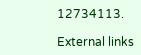12734113.

External links